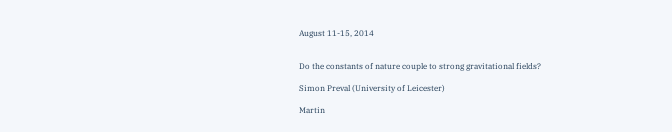August 11-15, 2014


Do the constants of nature couple to strong gravitational fields?

Simon Preval (University of Leicester)

Martin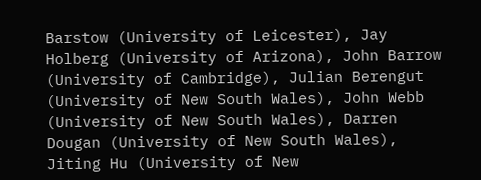Barstow (University of Leicester), Jay Holberg (University of Arizona), John Barrow (University of Cambridge), Julian Berengut (University of New South Wales), John Webb (University of New South Wales), Darren Dougan (University of New South Wales), Jiting Hu (University of New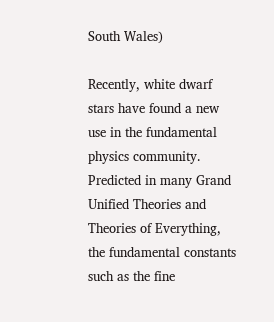South Wales)

Recently, white dwarf stars have found a new use in the fundamental physics community. Predicted in many Grand Unified Theories and Theories of Everything, the fundamental constants such as the fine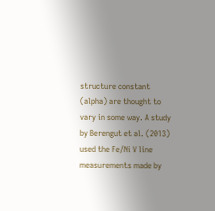structure constant (alpha) are thought to vary in some way. A study by Berengut et al. (2013) used the Fe/Ni V line measurements made by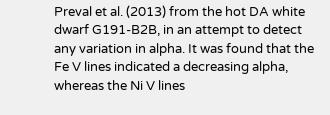Preval et al. (2013) from the hot DA white dwarf G191-B2B, in an attempt to detect any variation in alpha. It was found that the Fe V lines indicated a decreasing alpha, whereas the Ni V lines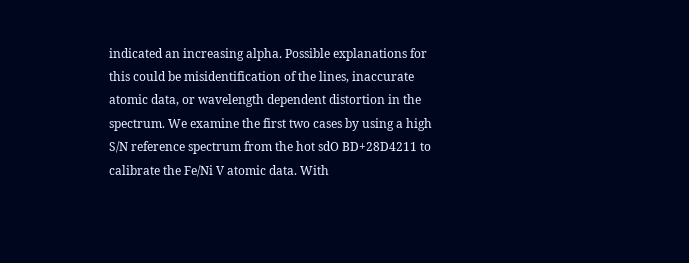indicated an increasing alpha. Possible explanations for this could be misidentification of the lines, inaccurate atomic data, or wavelength dependent distortion in the spectrum. We examine the first two cases by using a high S/N reference spectrum from the hot sdO BD+28D4211 to calibrate the Fe/Ni V atomic data. With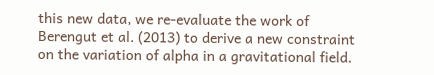this new data, we re-evaluate the work of Berengut et al. (2013) to derive a new constraint on the variation of alpha in a gravitational field.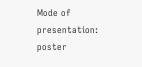Mode of presentation: poster